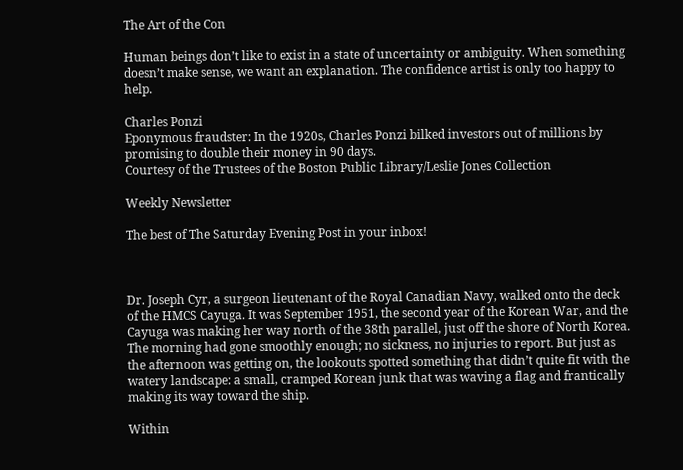The Art of the Con

Human beings don’t like to exist in a state of uncertainty or ambiguity. When something doesn’t make sense, we want an explanation. The confidence artist is only too happy to help.

Charles Ponzi
Eponymous fraudster: In the 1920s, Charles Ponzi bilked investors out of millions by promising to double their money in 90 days.
Courtesy of the Trustees of the Boston Public Library/Leslie Jones Collection

Weekly Newsletter

The best of The Saturday Evening Post in your inbox!



Dr. Joseph Cyr, a surgeon lieutenant of the Royal Canadian Navy, walked onto the deck of the HMCS Cayuga. It was September 1951, the second year of the Korean War, and the Cayuga was making her way north of the 38th parallel, just off the shore of North Korea. The morning had gone smoothly enough; no sickness, no injuries to report. But just as the afternoon was getting on, the lookouts spotted something that didn’t quite fit with the watery landscape: a small, cramped Korean junk that was waving a flag and frantically making its way toward the ship.

Within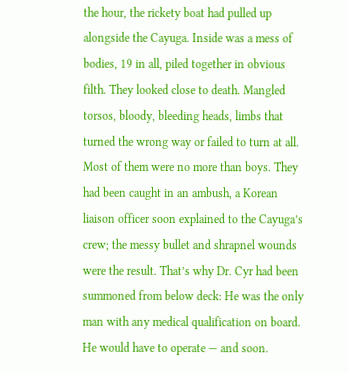the hour, the rickety boat had pulled up alongside the Cayuga. Inside was a mess of bodies, 19 in all, piled together in obvious filth. They looked close to death. Mangled torsos, bloody, bleeding heads, limbs that turned the wrong way or failed to turn at all. Most of them were no more than boys. They had been caught in an ambush, a Korean liaison officer soon explained to the Cayuga’s crew; the messy bullet and shrapnel wounds were the result. That’s why Dr. Cyr had been summoned from below deck: He was the only man with any medical qualification on board. He would have to operate — and soon.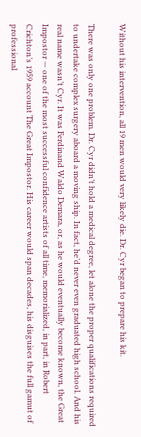Without his intervention, all 19 men would very likely die. Dr. Cyr began to prepare his kit.

There was only one problem. Dr. Cyr didn’t hold a medical degree, let alone the proper qualifications required to undertake complex surgery aboard a moving ship. In fact, he’d never even graduated high school. And his real name wasn’t Cyr. It was Ferdinand Waldo Demara, or, as he would eventually become known, the Great Impostor — one of the most successful confidence artists of all time, memorialized, in part, in Robert Crichton’s 1959 account The Great Impostor. His career would span decades, his disguises the full gamut of professional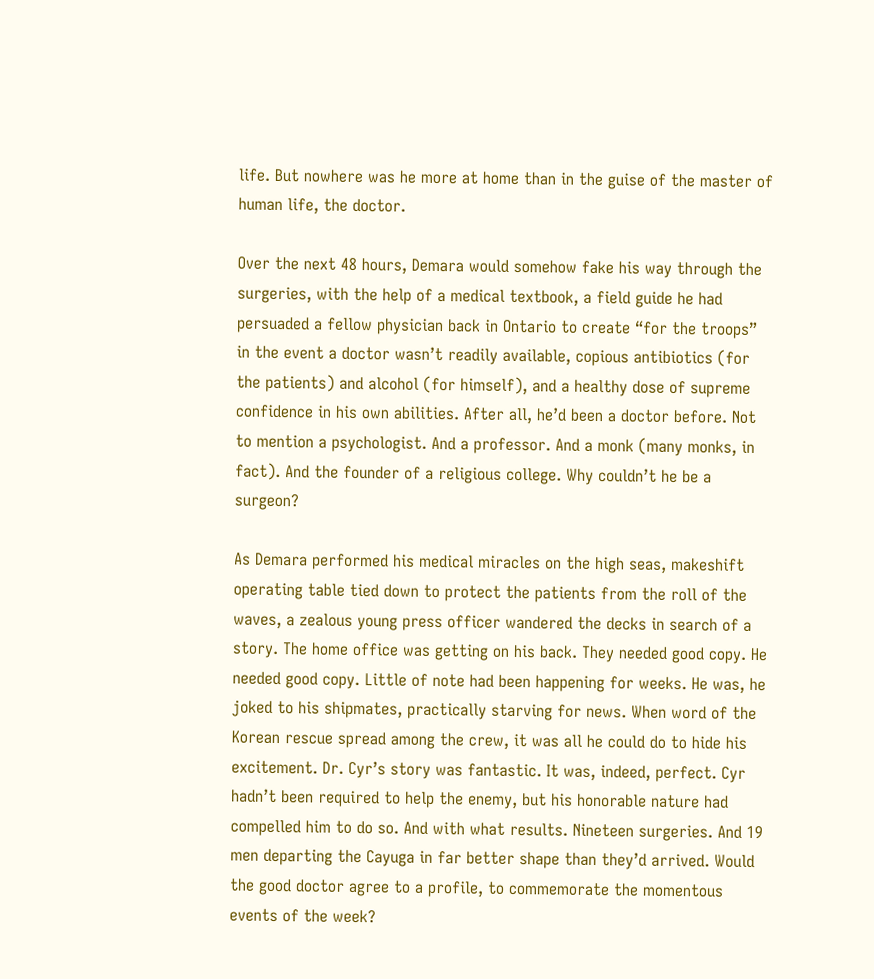life. But nowhere was he more at home than in the guise of the master of human life, the doctor.

Over the next 48 hours, Demara would somehow fake his way through the surgeries, with the help of a medical textbook, a field guide he had persuaded a fellow physician back in Ontario to create “for the troops” in the event a doctor wasn’t readily available, copious antibiotics (for the patients) and alcohol (for himself), and a healthy dose of supreme confidence in his own abilities. After all, he’d been a doctor before. Not to mention a psychologist. And a professor. And a monk (many monks, in fact). And the founder of a religious college. Why couldn’t he be a surgeon?

As Demara performed his medical miracles on the high seas, makeshift operating table tied down to protect the patients from the roll of the waves, a zealous young press officer wandered the decks in search of a story. The home office was getting on his back. They needed good copy. He needed good copy. Little of note had been happening for weeks. He was, he joked to his shipmates, practically starving for news. When word of the Korean rescue spread among the crew, it was all he could do to hide his excitement. Dr. Cyr’s story was fantastic. It was, indeed, perfect. Cyr hadn’t been required to help the enemy, but his honorable nature had compelled him to do so. And with what results. Nineteen surgeries. And 19 men departing the Cayuga in far better shape than they’d arrived. Would the good doctor agree to a profile, to commemorate the momentous events of the week?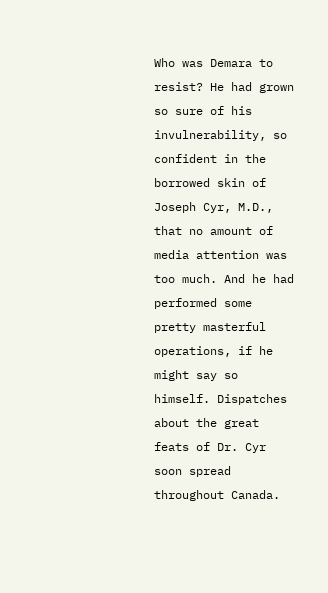Who was Demara to resist? He had grown so sure of his invulnerability, so confident in the borrowed skin of Joseph Cyr, M.D., that no amount of media attention was too much. And he had performed some pretty masterful operations, if he might say so himself. Dispatches about the great feats of Dr. Cyr soon spread throughout Canada.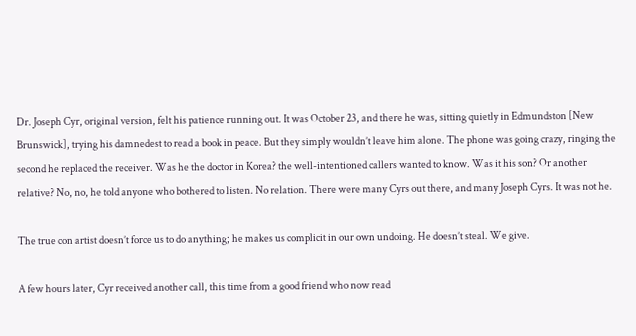Dr. Joseph Cyr, original version, felt his patience running out. It was October 23, and there he was, sitting quietly in Edmundston [New Brunswick], trying his damnedest to read a book in peace. But they simply wouldn’t leave him alone. The phone was going crazy, ringing the second he replaced the receiver. Was he the doctor in Korea? the well-intentioned callers wanted to know. Was it his son? Or another relative? No, no, he told anyone who bothered to listen. No relation. There were many Cyrs out there, and many Joseph Cyrs. It was not he.

The true con artist doesn’t force us to do anything; he makes us complicit in our own undoing. He doesn’t steal. We give.

A few hours later, Cyr received another call, this time from a good friend who now read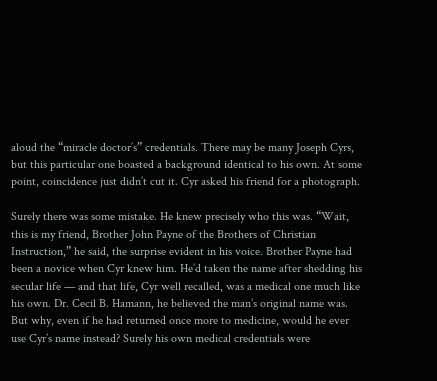aloud the “miracle doctor’s” credentials. There may be many Joseph Cyrs, but this particular one boasted a background identical to his own. At some point, coincidence just didn’t cut it. Cyr asked his friend for a photograph.

Surely there was some mistake. He knew precisely who this was. “Wait, this is my friend, Brother John Payne of the Brothers of Christian Instruction,” he said, the surprise evident in his voice. Brother Payne had been a novice when Cyr knew him. He’d taken the name after shedding his secular life — and that life, Cyr well recalled, was a medical one much like his own. Dr. Cecil B. Hamann, he believed the man’s original name was. But why, even if he had returned once more to medicine, would he ever use Cyr’s name instead? Surely his own medical credentials were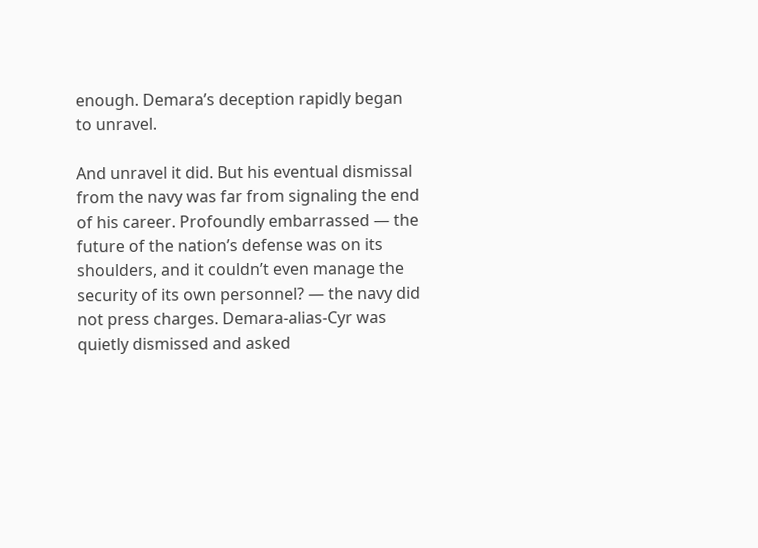enough. Demara’s deception rapidly began to unravel.

And unravel it did. But his eventual dismissal from the navy was far from signaling the end of his career. Profoundly embarrassed — the future of the nation’s defense was on its shoulders, and it couldn’t even manage the security of its own personnel? — the navy did not press charges. Demara-alias-Cyr was quietly dismissed and asked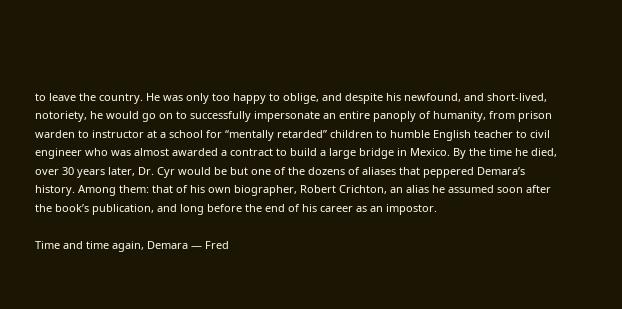to leave the country. He was only too happy to oblige, and despite his newfound, and short-lived, notoriety, he would go on to successfully impersonate an entire panoply of humanity, from prison warden to instructor at a school for “mentally retarded” children to humble English teacher to civil engineer who was almost awarded a contract to build a large bridge in Mexico. By the time he died, over 30 years later, Dr. Cyr would be but one of the dozens of aliases that peppered Demara’s history. Among them: that of his own biographer, Robert Crichton, an alias he assumed soon after the book’s publication, and long before the end of his career as an impostor.

Time and time again, Demara — Fred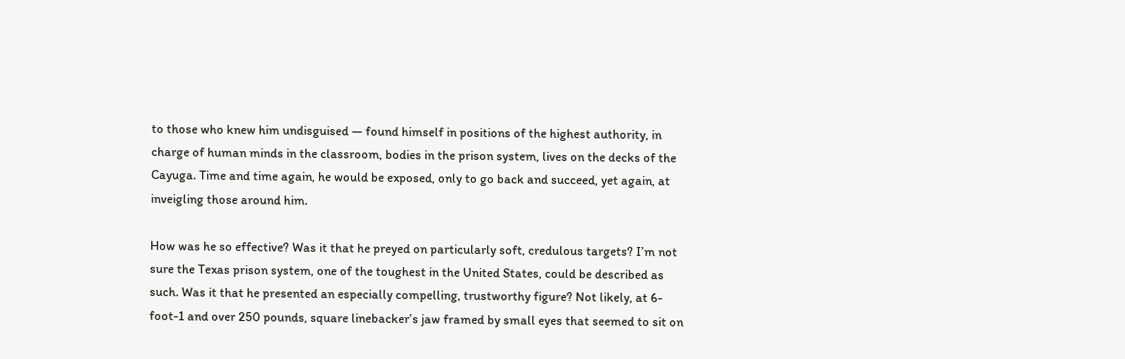to those who knew him undisguised — found himself in positions of the highest authority, in charge of human minds in the classroom, bodies in the prison system, lives on the decks of the Cayuga. Time and time again, he would be exposed, only to go back and succeed, yet again, at inveigling those around him.

How was he so effective? Was it that he preyed on particularly soft, credulous targets? I’m not sure the Texas prison system, one of the toughest in the United States, could be described as such. Was it that he presented an especially compelling, trustworthy figure? Not likely, at 6-foot-1 and over 250 pounds, square linebacker’s jaw framed by small eyes that seemed to sit on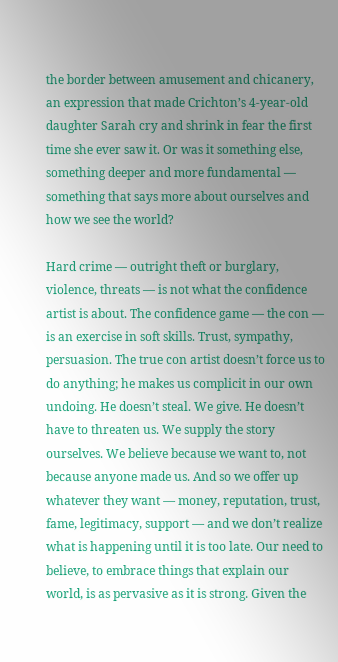the border between amusement and chicanery, an expression that made Crichton’s 4-year-old daughter Sarah cry and shrink in fear the first time she ever saw it. Or was it something else, something deeper and more fundamental — something that says more about ourselves and how we see the world?

Hard crime — outright theft or burglary, violence, threats — is not what the confidence artist is about. The confidence game — the con — is an exercise in soft skills. Trust, sympathy, persuasion. The true con artist doesn’t force us to do anything; he makes us complicit in our own undoing. He doesn’t steal. We give. He doesn’t have to threaten us. We supply the story ourselves. We believe because we want to, not because anyone made us. And so we offer up whatever they want — money, reputation, trust, fame, legitimacy, support — and we don’t realize what is happening until it is too late. Our need to believe, to embrace things that explain our world, is as pervasive as it is strong. Given the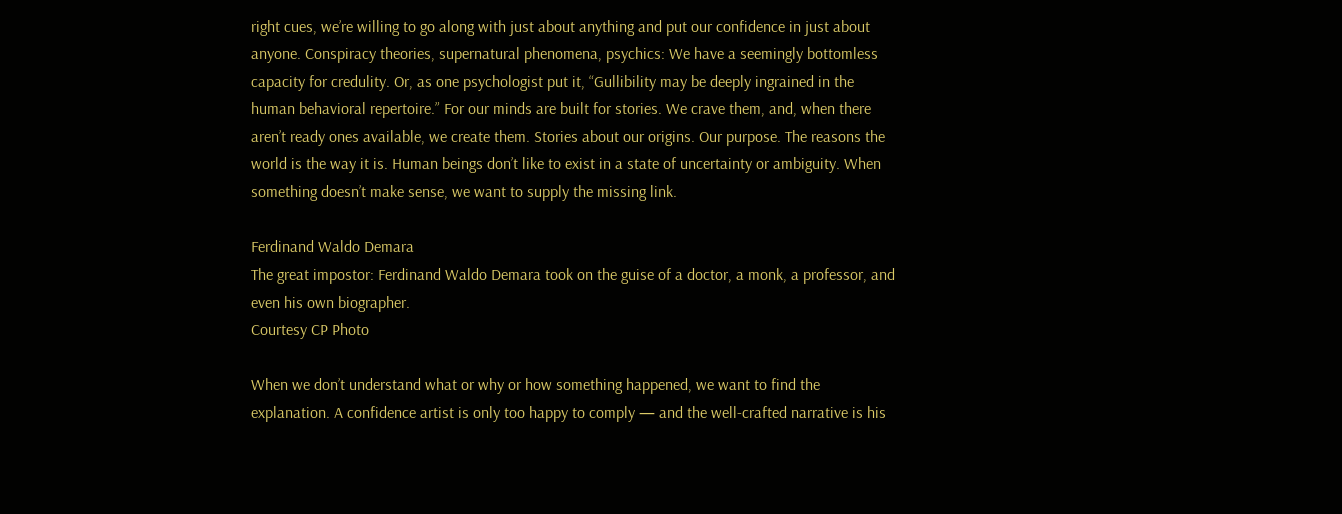right cues, we’re willing to go along with just about anything and put our confidence in just about anyone. Conspiracy theories, supernatural phenomena, psychics: We have a seemingly bottomless capacity for credulity. Or, as one psychologist put it, “Gullibility may be deeply ingrained in the human behavioral repertoire.” For our minds are built for stories. We crave them, and, when there aren’t ready ones available, we create them. Stories about our origins. Our purpose. The reasons the world is the way it is. Human beings don’t like to exist in a state of uncertainty or ambiguity. When something doesn’t make sense, we want to supply the missing link.

Ferdinand Waldo Demara
The great impostor: Ferdinand Waldo Demara took on the guise of a doctor, a monk, a professor, and even his own biographer.
Courtesy CP Photo

When we don’t understand what or why or how something happened, we want to find the explanation. A confidence artist is only too happy to comply — and the well-crafted narrative is his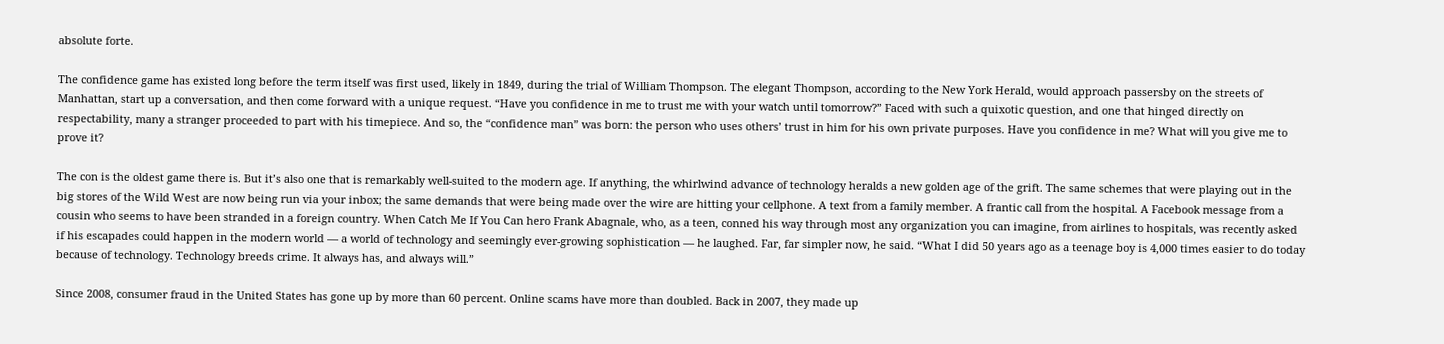absolute forte.

The confidence game has existed long before the term itself was first used, likely in 1849, during the trial of William Thompson. The elegant Thompson, according to the New York Herald, would approach passersby on the streets of Manhattan, start up a conversation, and then come forward with a unique request. “Have you confidence in me to trust me with your watch until tomorrow?” Faced with such a quixotic question, and one that hinged directly on respectability, many a stranger proceeded to part with his timepiece. And so, the “confidence man” was born: the person who uses others’ trust in him for his own private purposes. Have you confidence in me? What will you give me to prove it?

The con is the oldest game there is. But it’s also one that is remarkably well-suited to the modern age. If anything, the whirlwind advance of technology heralds a new golden age of the grift. The same schemes that were playing out in the big stores of the Wild West are now being run via your inbox; the same demands that were being made over the wire are hitting your cellphone. A text from a family member. A frantic call from the hospital. A Facebook message from a cousin who seems to have been stranded in a foreign country. When Catch Me If You Can hero Frank Abagnale, who, as a teen, conned his way through most any organization you can imagine, from airlines to hospitals, was recently asked if his escapades could happen in the modern world — a world of technology and seemingly ever-growing sophistication — he laughed. Far, far simpler now, he said. “What I did 50 years ago as a teenage boy is 4,000 times easier to do today because of technology. Technology breeds crime. It always has, and always will.”

Since 2008, consumer fraud in the United States has gone up by more than 60 percent. Online scams have more than doubled. Back in 2007, they made up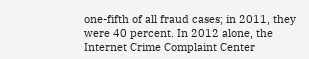one-fifth of all fraud cases; in 2011, they were 40 percent. In 2012 alone, the Internet Crime Complaint Center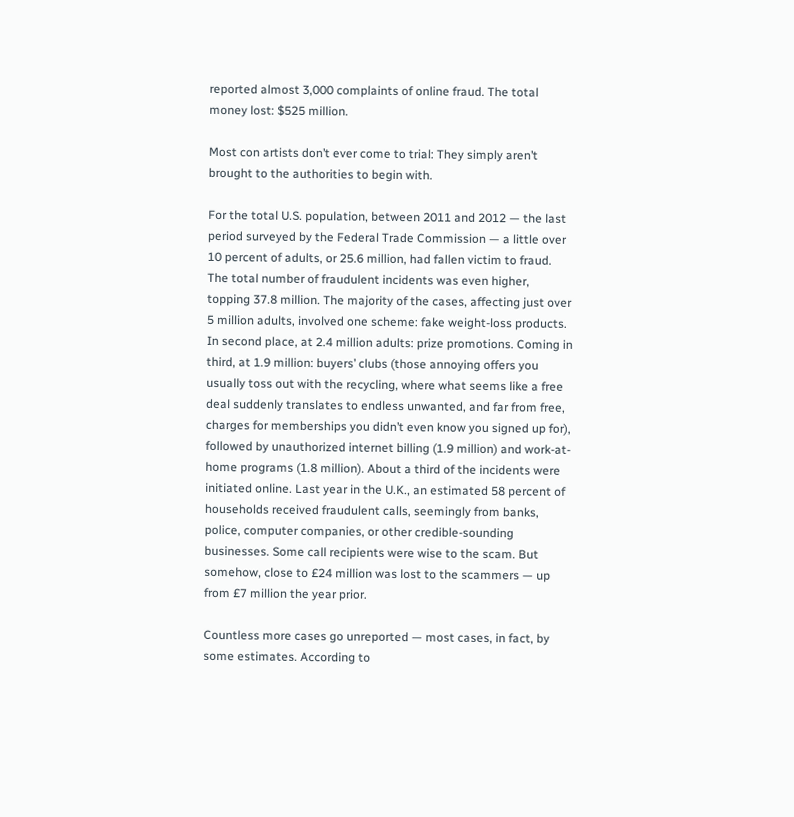reported almost 3,000 complaints of online fraud. The total money lost: $525 million.

Most con artists don’t ever come to trial: They simply aren’t brought to the authorities to begin with.

For the total U.S. population, between 2011 and 2012 — the last period surveyed by the Federal Trade Commission — a little over 10 percent of adults, or 25.6 million, had fallen victim to fraud. The total number of fraudulent incidents was even higher, topping 37.8 million. The majority of the cases, affecting just over 5 million adults, involved one scheme: fake weight-loss products. In second place, at 2.4 million adults: prize promotions. Coming in third, at 1.9 million: buyers’ clubs (those annoying offers you usually toss out with the recycling, where what seems like a free deal suddenly translates to endless unwanted, and far from free, charges for memberships you didn’t even know you signed up for), followed by unauthorized internet billing (1.9 million) and work-at-home programs (1.8 million). About a third of the incidents were initiated online. Last year in the U.K., an estimated 58 percent of households received fraudulent calls, seemingly from banks, police, computer companies, or other credible-sounding businesses. Some call recipients were wise to the scam. But somehow, close to £24 million was lost to the scammers — up from £7 million the year prior.

Countless more cases go unreported — most cases, in fact, by some estimates. According to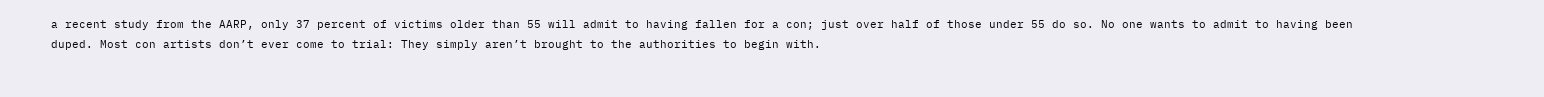a recent study from the AARP, only 37 percent of victims older than 55 will admit to having fallen for a con; just over half of those under 55 do so. No one wants to admit to having been duped. Most con artists don’t ever come to trial: They simply aren’t brought to the authorities to begin with.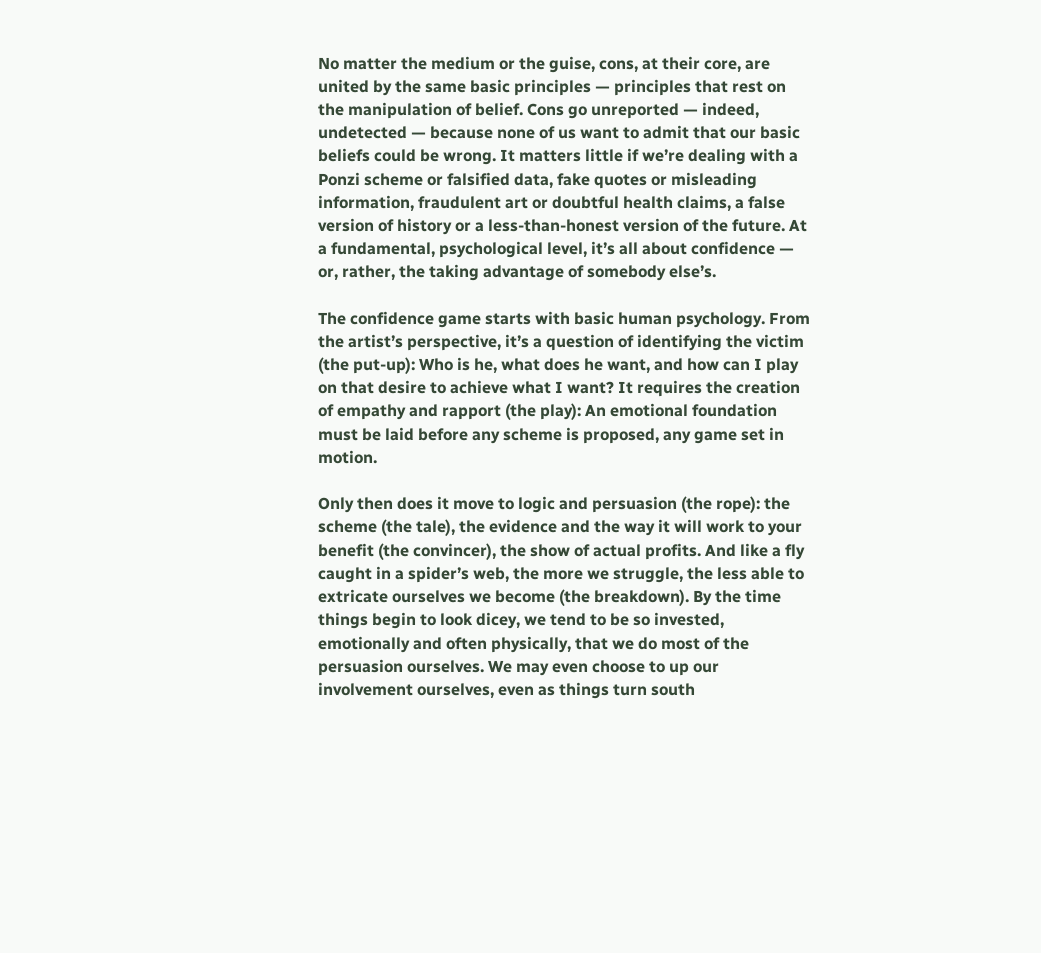No matter the medium or the guise, cons, at their core, are united by the same basic principles — principles that rest on the manipulation of belief. Cons go unreported — indeed, undetected — because none of us want to admit that our basic beliefs could be wrong. It matters little if we’re dealing with a Ponzi scheme or falsified data, fake quotes or misleading information, fraudulent art or doubtful health claims, a false version of history or a less-than-honest version of the future. At a fundamental, psychological level, it’s all about confidence — or, rather, the taking advantage of somebody else’s.

The confidence game starts with basic human psychology. From the artist’s perspective, it’s a question of identifying the victim (the put-up): Who is he, what does he want, and how can I play on that desire to achieve what I want? It requires the creation of empathy and rapport (the play): An emotional foundation must be laid before any scheme is proposed, any game set in motion.

Only then does it move to logic and persuasion (the rope): the scheme (the tale), the evidence and the way it will work to your benefit (the convincer), the show of actual profits. And like a fly caught in a spider’s web, the more we struggle, the less able to extricate ourselves we become (the breakdown). By the time things begin to look dicey, we tend to be so invested, emotionally and often physically, that we do most of the persuasion ourselves. We may even choose to up our involvement ourselves, even as things turn south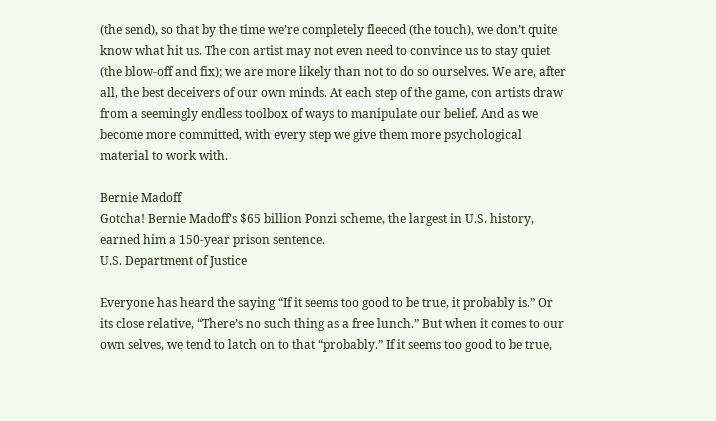(the send), so that by the time we’re completely fleeced (the touch), we don’t quite know what hit us. The con artist may not even need to convince us to stay quiet (the blow-off and fix); we are more likely than not to do so ourselves. We are, after all, the best deceivers of our own minds. At each step of the game, con artists draw from a seemingly endless toolbox of ways to manipulate our belief. And as we become more committed, with every step we give them more psychological material to work with.

Bernie Madoff
Gotcha! Bernie Madoff’s $65 billion Ponzi scheme, the largest in U.S. history, earned him a 150-year prison sentence.
U.S. Department of Justice

Everyone has heard the saying “If it seems too good to be true, it probably is.” Or its close relative, “There’s no such thing as a free lunch.” But when it comes to our own selves, we tend to latch on to that “probably.” If it seems too good to be true,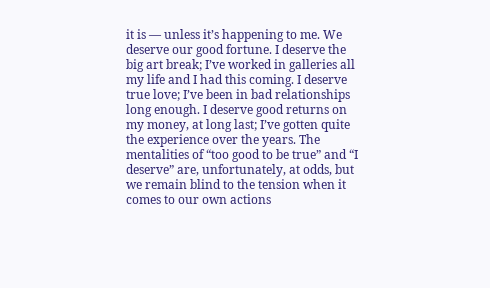it is — unless it’s happening to me. We deserve our good fortune. I deserve the big art break; I’ve worked in galleries all my life and I had this coming. I deserve true love; I’ve been in bad relationships long enough. I deserve good returns on my money, at long last; I’ve gotten quite the experience over the years. The mentalities of “too good to be true” and “I deserve” are, unfortunately, at odds, but we remain blind to the tension when it comes to our own actions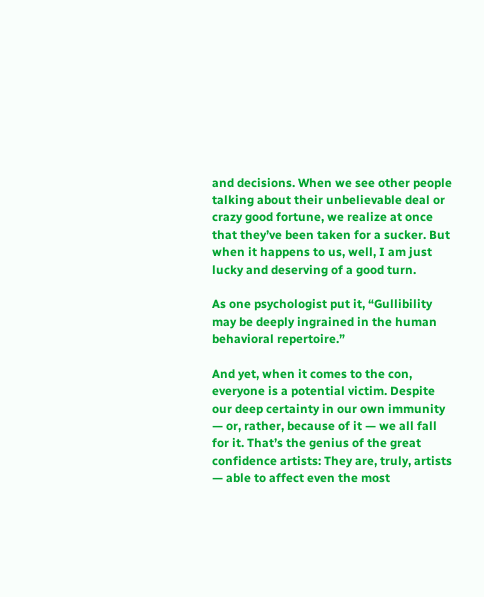and decisions. When we see other people talking about their unbelievable deal or crazy good fortune, we realize at once that they’ve been taken for a sucker. But when it happens to us, well, I am just lucky and deserving of a good turn.

As one psychologist put it, “Gullibility may be deeply ingrained in the human behavioral repertoire.”

And yet, when it comes to the con, everyone is a potential victim. Despite our deep certainty in our own immunity — or, rather, because of it — we all fall for it. That’s the genius of the great confidence artists: They are, truly, artists — able to affect even the most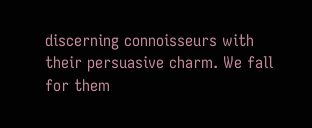discerning connoisseurs with their persuasive charm. We fall for them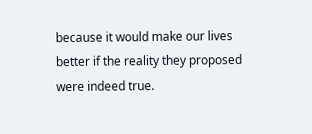because it would make our lives better if the reality they proposed were indeed true.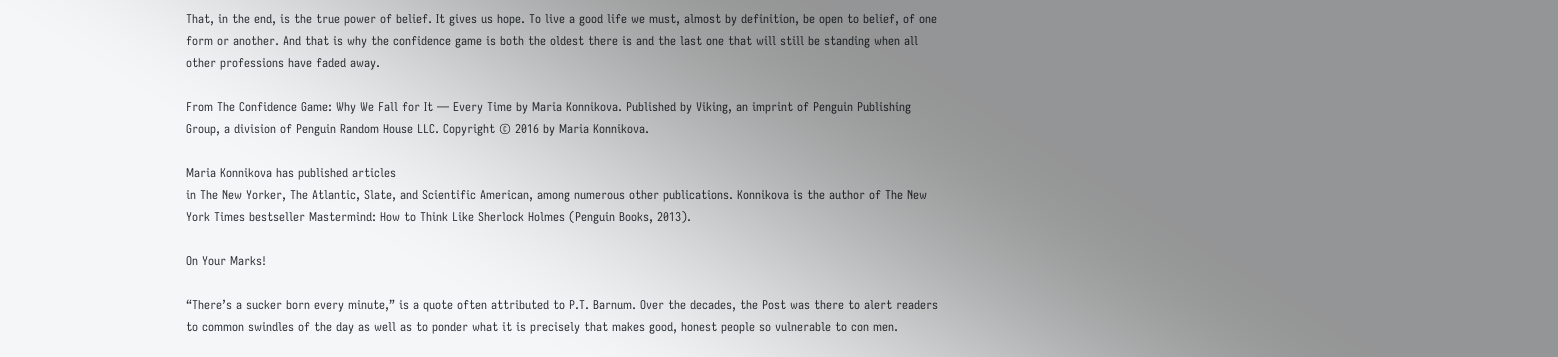That, in the end, is the true power of belief. It gives us hope. To live a good life we must, almost by definition, be open to belief, of one form or another. And that is why the confidence game is both the oldest there is and the last one that will still be standing when all other professions have faded away.

From The Confidence Game: Why We Fall for It — Every Time by Maria Konnikova. Published by Viking, an imprint of Penguin Publishing Group, a division of Penguin Random House LLC. Copyright © 2016 by Maria Konnikova.

Maria Konnikova has published articles
in The New Yorker, The Atlantic, Slate, and Scientific American, among numerous other publications. Konnikova is the author of The New York Times bestseller Mastermind: How to Think Like Sherlock Holmes (Penguin Books, 2013).

On Your Marks!

“There’s a sucker born every minute,” is a quote often attributed to P.T. Barnum. Over the decades, the Post was there to alert readers to common swindles of the day as well as to ponder what it is precisely that makes good, honest people so vulnerable to con men.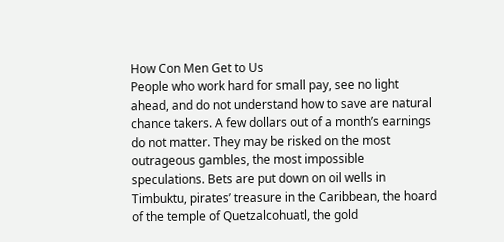How Con Men Get to Us
People who work hard for small pay, see no light ahead, and do not understand how to save are natural chance takers. A few dollars out of a month’s earnings do not matter. They may be risked on the most outrageous gambles, the most impossible speculations. Bets are put down on oil wells in Timbuktu, pirates’ treasure in the Caribbean, the hoard of the temple of Quetzalcohuatl, the gold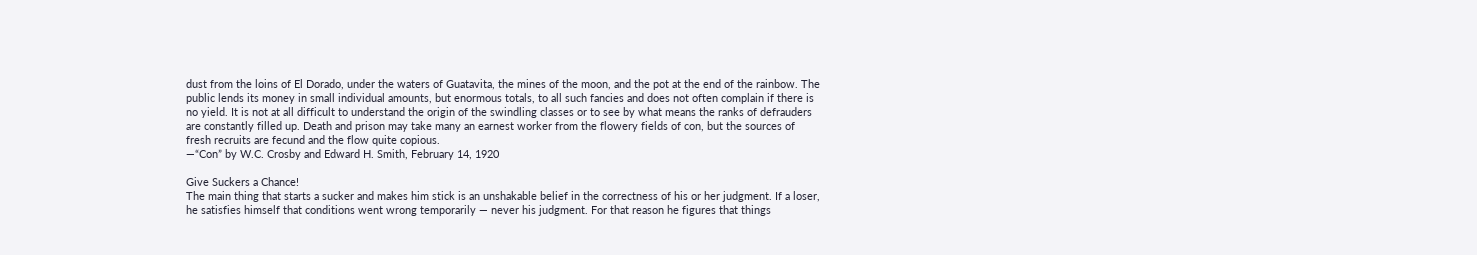dust from the loins of El Dorado, under the waters of Guatavita, the mines of the moon, and the pot at the end of the rainbow. The public lends its money in small individual amounts, but enormous totals, to all such fancies and does not often complain if there is no yield. It is not at all difficult to understand the origin of the swindling classes or to see by what means the ranks of defrauders are constantly filled up. Death and prison may take many an earnest worker from the flowery fields of con, but the sources of fresh recruits are fecund and the flow quite copious.
—“Con” by W.C. Crosby and Edward H. Smith, February 14, 1920

Give Suckers a Chance!
The main thing that starts a sucker and makes him stick is an unshakable belief in the correctness of his or her judgment. If a loser, he satisfies himself that conditions went wrong temporarily — never his judgment. For that reason he figures that things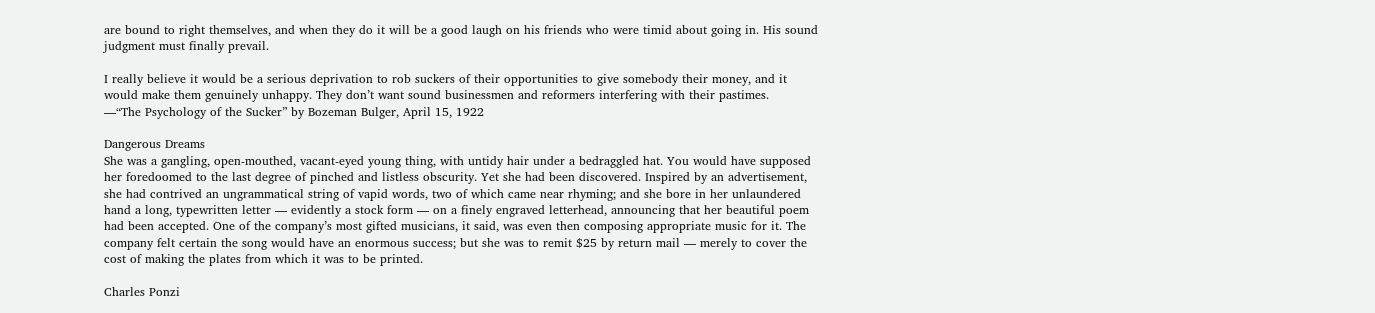are bound to right themselves, and when they do it will be a good laugh on his friends who were timid about going in. His sound judgment must finally prevail.

I really believe it would be a serious deprivation to rob suckers of their opportunities to give somebody their money, and it would make them genuinely unhappy. They don’t want sound businessmen and reformers interfering with their pastimes.
—“The Psychology of the Sucker” by Bozeman Bulger, April 15, 1922

Dangerous Dreams
She was a gangling, open-mouthed, vacant-eyed young thing, with untidy hair under a bedraggled hat. You would have supposed her foredoomed to the last degree of pinched and listless obscurity. Yet she had been discovered. Inspired by an advertisement, she had contrived an ungrammatical string of vapid words, two of which came near rhyming; and she bore in her unlaundered hand a long, typewritten letter — evidently a stock form — on a finely engraved letterhead, announcing that her beautiful poem had been accepted. One of the company’s most gifted musicians, it said, was even then composing appropriate music for it. The company felt certain the song would have an enormous success; but she was to remit $25 by return mail — merely to cover the cost of making the plates from which it was to be printed.

Charles Ponzi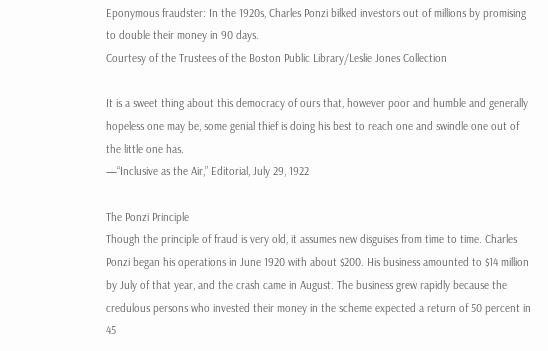Eponymous fraudster: In the 1920s, Charles Ponzi bilked investors out of millions by promising to double their money in 90 days.
Courtesy of the Trustees of the Boston Public Library/Leslie Jones Collection

It is a sweet thing about this democracy of ours that, however poor and humble and generally hopeless one may be, some genial thief is doing his best to reach one and swindle one out of the little one has.
—“Inclusive as the Air,” Editorial, July 29, 1922

The Ponzi Principle
Though the principle of fraud is very old, it assumes new disguises from time to time. Charles Ponzi began his operations in June 1920 with about $200. His business amounted to $14 million by July of that year, and the crash came in August. The business grew rapidly because the credulous persons who invested their money in the scheme expected a return of 50 percent in 45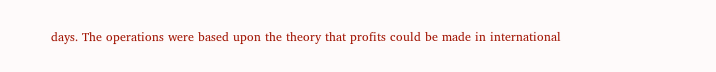days. The operations were based upon the theory that profits could be made in international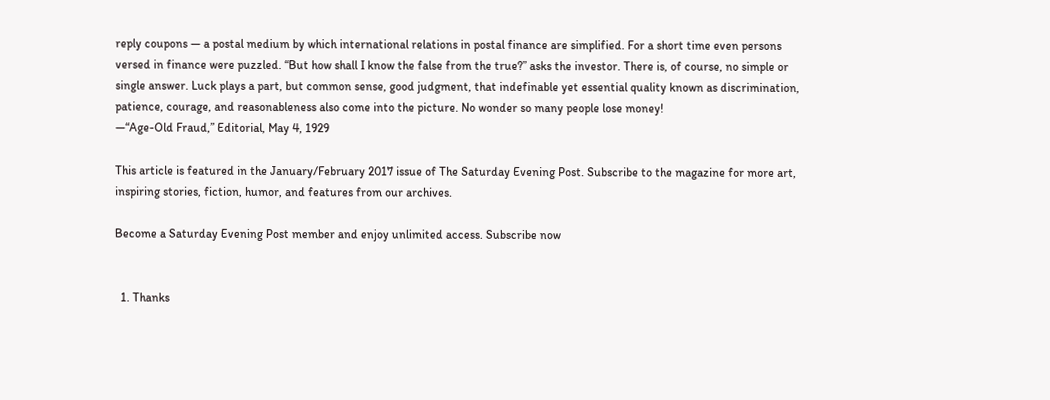reply coupons — a postal medium by which international relations in postal finance are simplified. For a short time even persons versed in finance were puzzled. “But how shall I know the false from the true?” asks the investor. There is, of course, no simple or single answer. Luck plays a part, but common sense, good judgment, that indefinable yet essential quality known as discrimination, patience, courage, and reasonableness also come into the picture. No wonder so many people lose money!
—“Age-Old Fraud,” Editorial, May 4, 1929

This article is featured in the January/February 2017 issue of The Saturday Evening Post. Subscribe to the magazine for more art, inspiring stories, fiction, humor, and features from our archives.

Become a Saturday Evening Post member and enjoy unlimited access. Subscribe now


  1. Thanks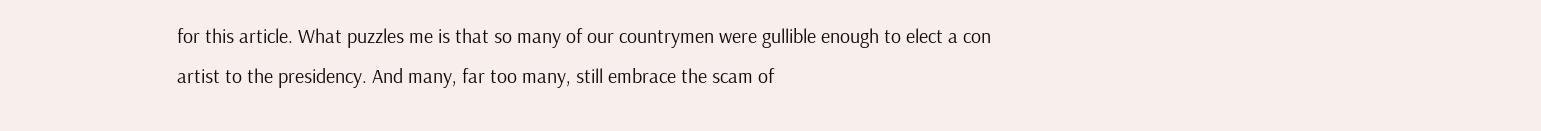for this article. What puzzles me is that so many of our countrymen were gullible enough to elect a con artist to the presidency. And many, far too many, still embrace the scam of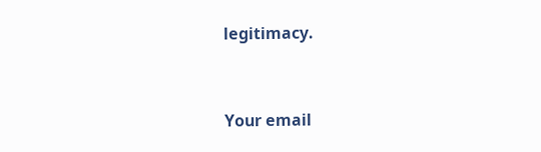legitimacy.


Your email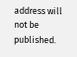address will not be published.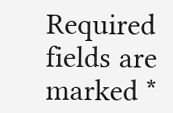Required fields are marked *